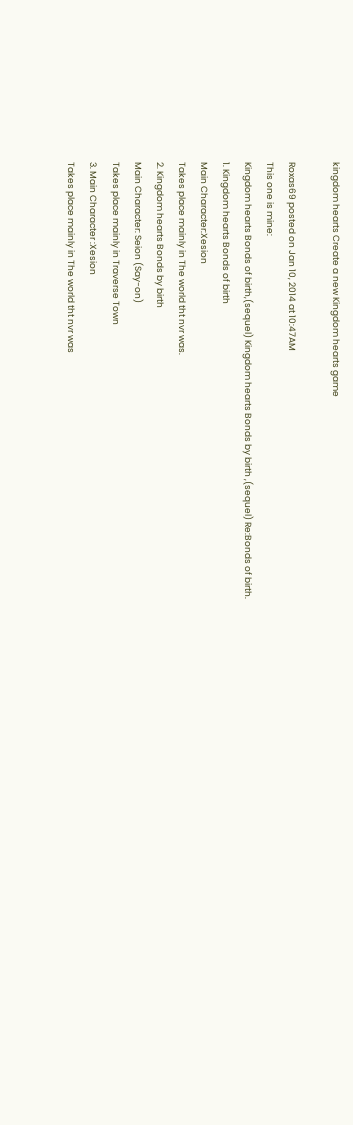kingdom hearts Create a new Kingdom hearts game

Roxas69 posted on Jan 10, 2014 at 10:47AM
This one is mine:
Kingdom hearts Bonds of birth,(sequel) Kingdom hearts Bonds by birth ,(sequel) Re:Bonds of birth.
1. Kingdom hearts Bonds of birth
Main Character:Xesion
Takes place mainly in The world tht nvr was.
2. Kingdom hearts Bonds by birth
Main Character: Seion (Say-on)
Takes place mainly in Traverse Town
3. Main Character :Xesion
Takes place mainly in The world tht nvr was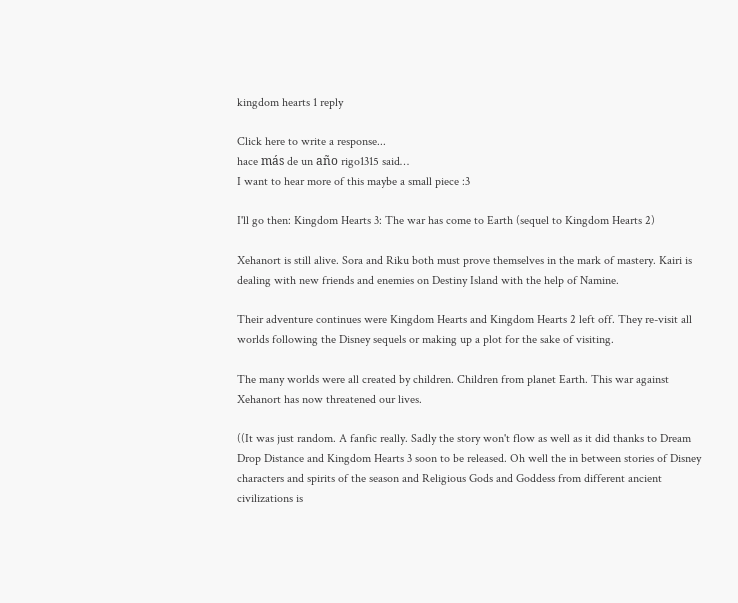kingdom hearts 1 reply

Click here to write a response...
hace más de un año rigo1315 said…
I want to hear more of this maybe a small piece :3

I'll go then: Kingdom Hearts 3: The war has come to Earth (sequel to Kingdom Hearts 2)

Xehanort is still alive. Sora and Riku both must prove themselves in the mark of mastery. Kairi is dealing with new friends and enemies on Destiny Island with the help of Namine.

Their adventure continues were Kingdom Hearts and Kingdom Hearts 2 left off. They re-visit all worlds following the Disney sequels or making up a plot for the sake of visiting.

The many worlds were all created by children. Children from planet Earth. This war against Xehanort has now threatened our lives.

((It was just random. A fanfic really. Sadly the story won't flow as well as it did thanks to Dream Drop Distance and Kingdom Hearts 3 soon to be released. Oh well the in between stories of Disney characters and spirits of the season and Religious Gods and Goddess from different ancient civilizations is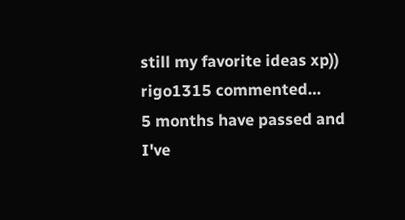still my favorite ideas xp))
rigo1315 commented…
5 months have passed and I've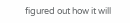figured out how it will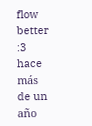flow better :3 hace más de un año